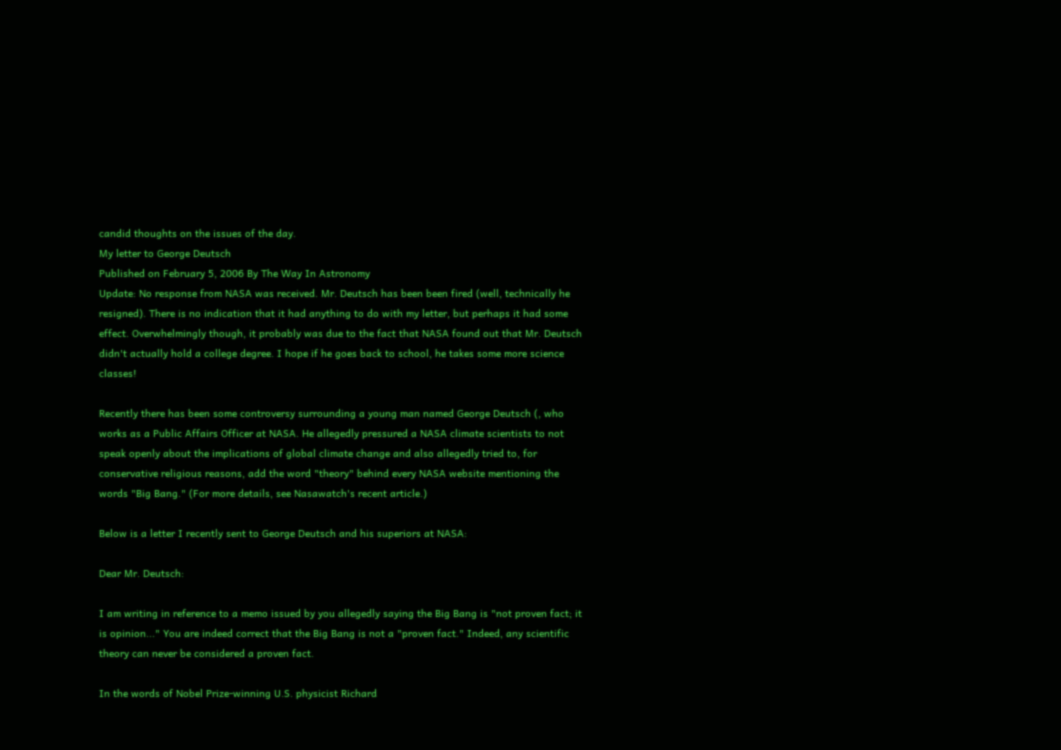candid thoughts on the issues of the day.
My letter to George Deutsch
Published on February 5, 2006 By The Way In Astronomy
Update: No response from NASA was received. Mr. Deutsch has been been fired (well, technically he resigned). There is no indication that it had anything to do with my letter, but perhaps it had some effect. Overwhelmingly though, it probably was due to the fact that NASA found out that Mr. Deutsch didn't actually hold a college degree. I hope if he goes back to school, he takes some more science classes!

Recently there has been some controversy surrounding a young man named George Deutsch (, who works as a Public Affairs Officer at NASA. He allegedly pressured a NASA climate scientists to not speak openly about the implications of global climate change and also allegedly tried to, for conservative religious reasons, add the word "theory" behind every NASA website mentioning the words "Big Bang." (For more details, see Nasawatch's recent article.)

Below is a letter I recently sent to George Deutsch and his superiors at NASA:

Dear Mr. Deutsch:

I am writing in reference to a memo issued by you allegedly saying the Big Bang is "not proven fact; it is opinion..." You are indeed correct that the Big Bang is not a "proven fact." Indeed, any scientific theory can never be considered a proven fact.

In the words of Nobel Prize-winning U.S. physicist Richard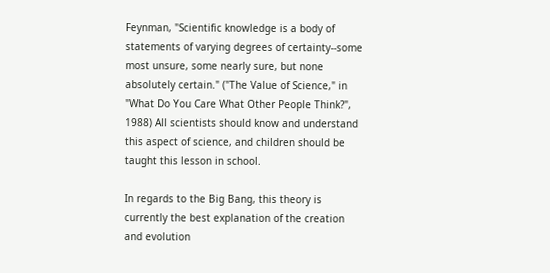Feynman, "Scientific knowledge is a body of statements of varying degrees of certainty--some most unsure, some nearly sure, but none absolutely certain." ("The Value of Science," in "What Do You Care What Other People Think?", 1988) All scientists should know and understand this aspect of science, and children should be taught this lesson in school.

In regards to the Big Bang, this theory is currently the best explanation of the creation and evolution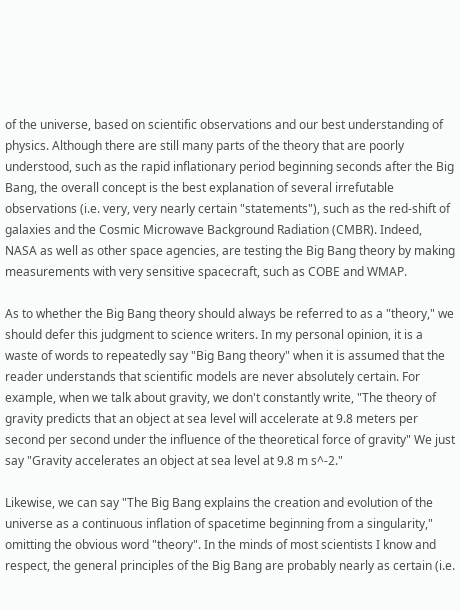of the universe, based on scientific observations and our best understanding of physics. Although there are still many parts of the theory that are poorly understood, such as the rapid inflationary period beginning seconds after the Big Bang, the overall concept is the best explanation of several irrefutable observations (i.e. very, very nearly certain "statements"), such as the red-shift of galaxies and the Cosmic Microwave Background Radiation (CMBR). Indeed, NASA as well as other space agencies, are testing the Big Bang theory by making measurements with very sensitive spacecraft, such as COBE and WMAP.

As to whether the Big Bang theory should always be referred to as a "theory," we should defer this judgment to science writers. In my personal opinion, it is a waste of words to repeatedly say "Big Bang theory" when it is assumed that the reader understands that scientific models are never absolutely certain. For example, when we talk about gravity, we don't constantly write, "The theory of gravity predicts that an object at sea level will accelerate at 9.8 meters per second per second under the influence of the theoretical force of gravity" We just say "Gravity accelerates an object at sea level at 9.8 m s^-2."

Likewise, we can say "The Big Bang explains the creation and evolution of the universe as a continuous inflation of spacetime beginning from a singularity," omitting the obvious word "theory". In the minds of most scientists I know and respect, the general principles of the Big Bang are probably nearly as certain (i.e.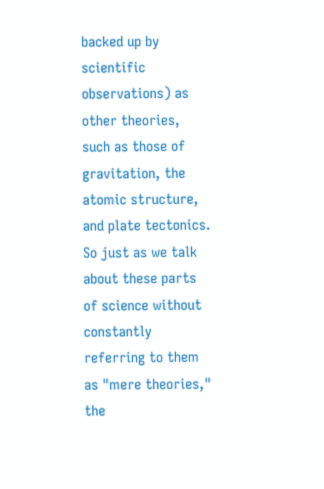backed up by scientific observations) as other theories, such as those of gravitation, the atomic structure, and plate tectonics. So just as we talk about these parts of science without constantly referring to them as "mere theories," the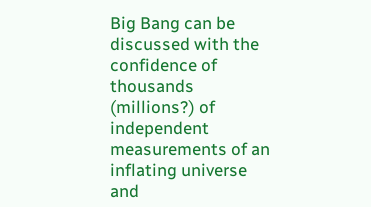Big Bang can be discussed with the confidence of thousands (millions?) of independent measurements of an inflating universe and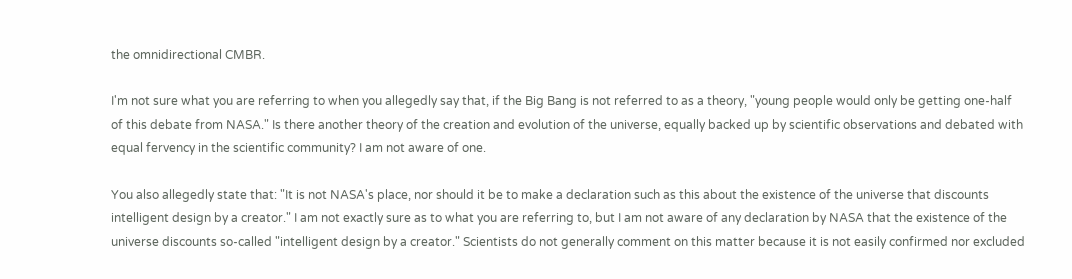the omnidirectional CMBR.

I'm not sure what you are referring to when you allegedly say that, if the Big Bang is not referred to as a theory, "young people would only be getting one-half of this debate from NASA." Is there another theory of the creation and evolution of the universe, equally backed up by scientific observations and debated with equal fervency in the scientific community? I am not aware of one.

You also allegedly state that: "It is not NASA's place, nor should it be to make a declaration such as this about the existence of the universe that discounts intelligent design by a creator." I am not exactly sure as to what you are referring to, but I am not aware of any declaration by NASA that the existence of the universe discounts so-called "intelligent design by a creator." Scientists do not generally comment on this matter because it is not easily confirmed nor excluded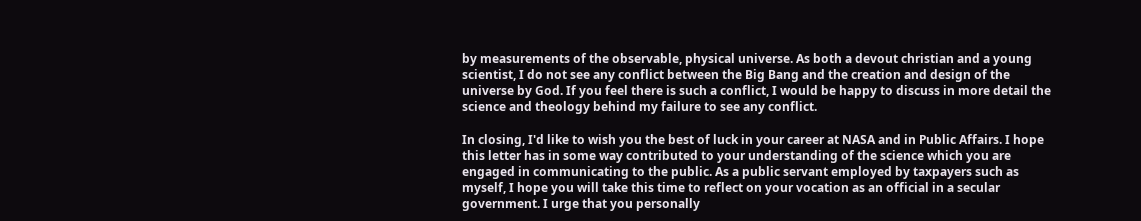by measurements of the observable, physical universe. As both a devout christian and a young scientist, I do not see any conflict between the Big Bang and the creation and design of the universe by God. If you feel there is such a conflict, I would be happy to discuss in more detail the science and theology behind my failure to see any conflict.

In closing, I'd like to wish you the best of luck in your career at NASA and in Public Affairs. I hope this letter has in some way contributed to your understanding of the science which you are engaged in communicating to the public. As a public servant employed by taxpayers such as myself, I hope you will take this time to reflect on your vocation as an official in a secular government. I urge that you personally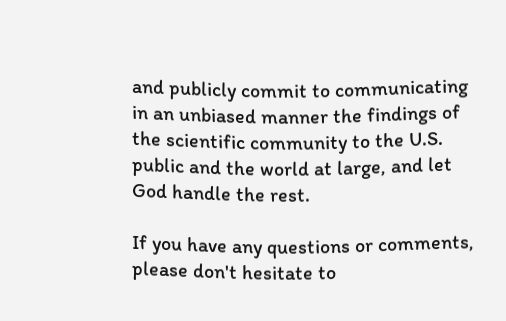and publicly commit to communicating in an unbiased manner the findings of the scientific community to the U.S. public and the world at large, and let God handle the rest.

If you have any questions or comments, please don't hesitate to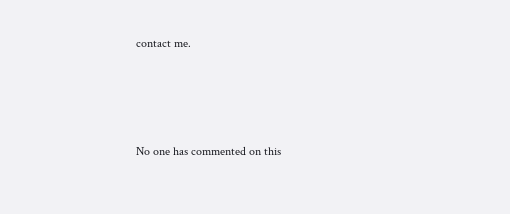contact me.




No one has commented on this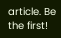article. Be the first!